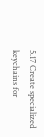5.17 Create specialized keychains for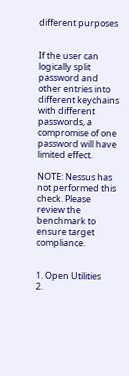different purposes


If the user can logically split password and other entries into different keychains with different passwords, a compromise of one password will have limited effect.

NOTE: Nessus has not performed this check. Please review the benchmark to ensure target compliance.


1. Open Utilities
2.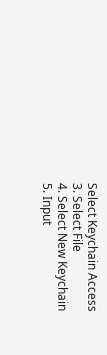Select Keychain Access
3. Select File
4. Select New Keychain
5. Input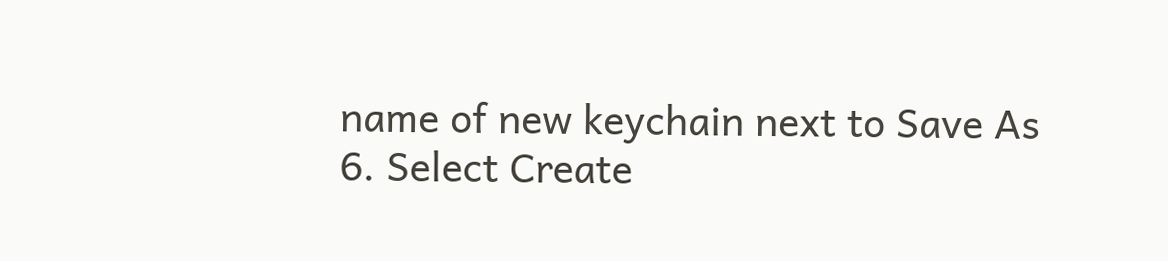name of new keychain next to Save As
6. Select Create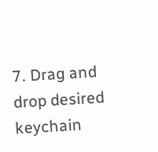7. Drag and drop desired keychain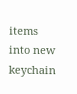items into new keychain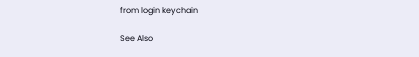from login keychain

See Also